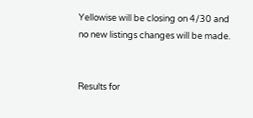Yellowise will be closing on 4/30 and no new listings changes will be made.


Results for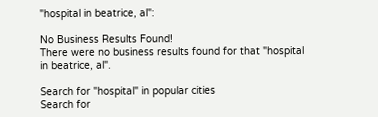"hospital in beatrice, al":

No Business Results Found!
There were no business results found for that "hospital in beatrice, al".

Search for "hospital" in popular cities
Search for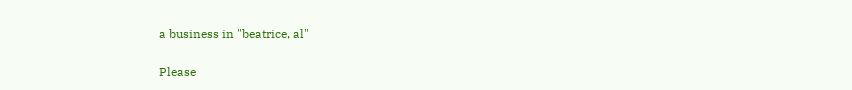a business in "beatrice, al"

Please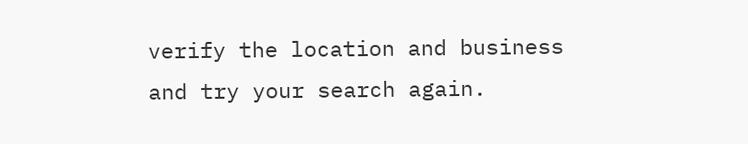verify the location and business and try your search again.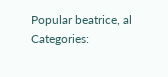Popular beatrice, al Categories: